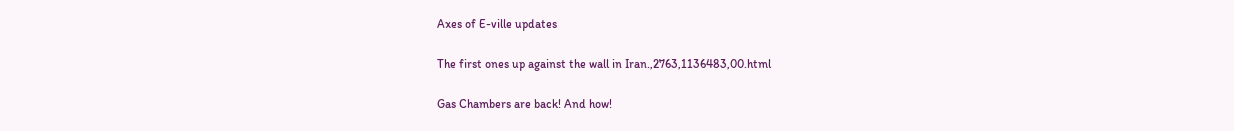Axes of E-ville updates

The first ones up against the wall in Iran.,2763,1136483,00.html

Gas Chambers are back! And how!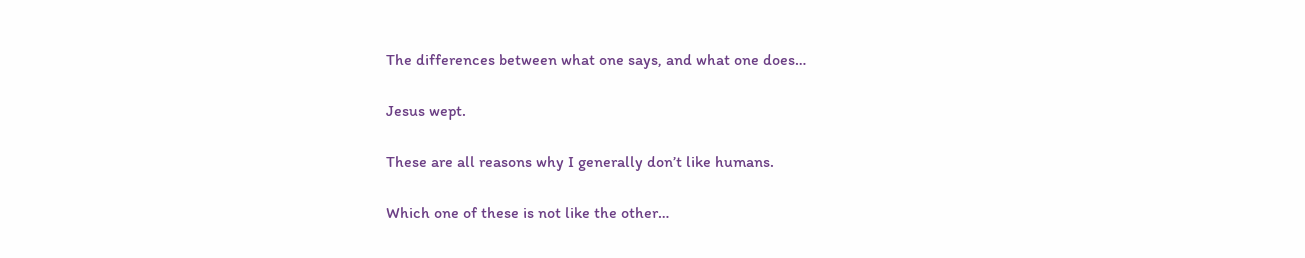The differences between what one says, and what one does…

Jesus wept.

These are all reasons why I generally don’t like humans.

Which one of these is not like the other…